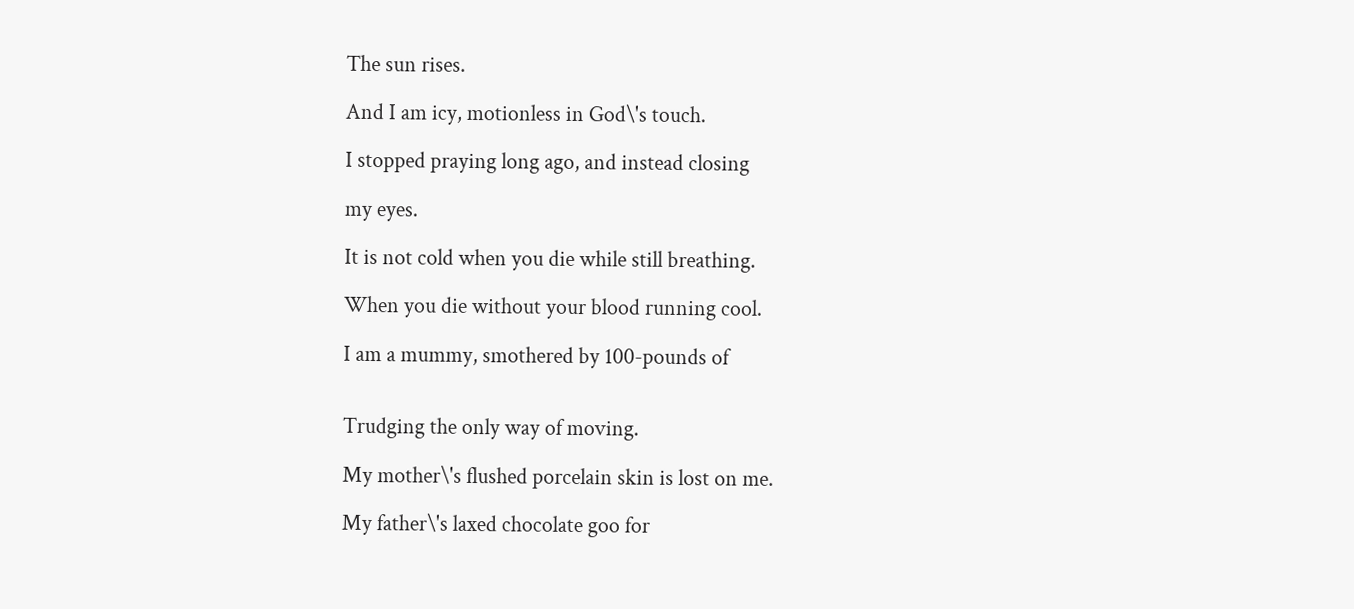The sun rises.

And I am icy, motionless in God\'s touch.

I stopped praying long ago, and instead closing

my eyes.

It is not cold when you die while still breathing.

When you die without your blood running cool.

I am a mummy, smothered by 100-pounds of


Trudging the only way of moving.

My mother\'s flushed porcelain skin is lost on me.

My father\'s laxed chocolate goo for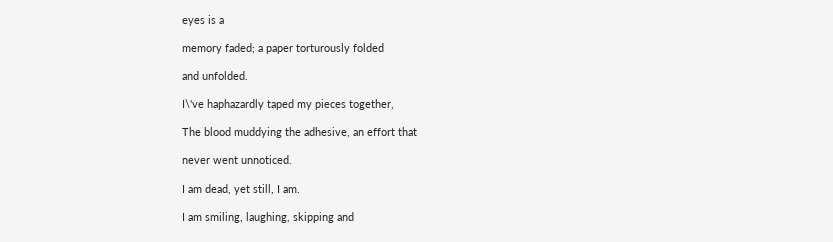eyes is a

memory faded; a paper torturously folded

and unfolded.

I\'ve haphazardly taped my pieces together,

The blood muddying the adhesive, an effort that

never went unnoticed.

I am dead, yet still, I am.

I am smiling, laughing, skipping and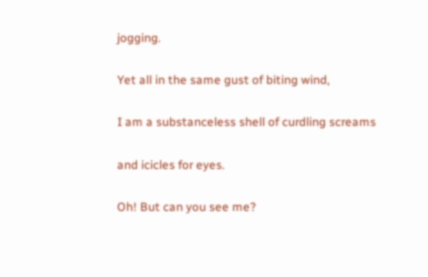jogging.

Yet all in the same gust of biting wind,

I am a substanceless shell of curdling screams

and icicles for eyes.

Oh! But can you see me?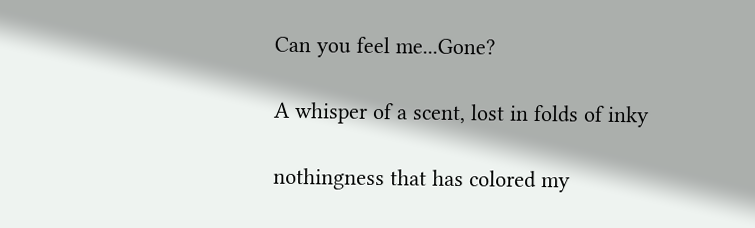Can you feel me...Gone?

A whisper of a scent, lost in folds of inky

nothingness that has colored my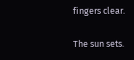fingers clear.

The sun sets.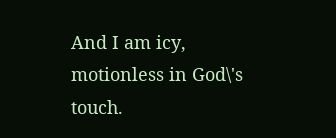And I am icy, motionless in God\'s touch.